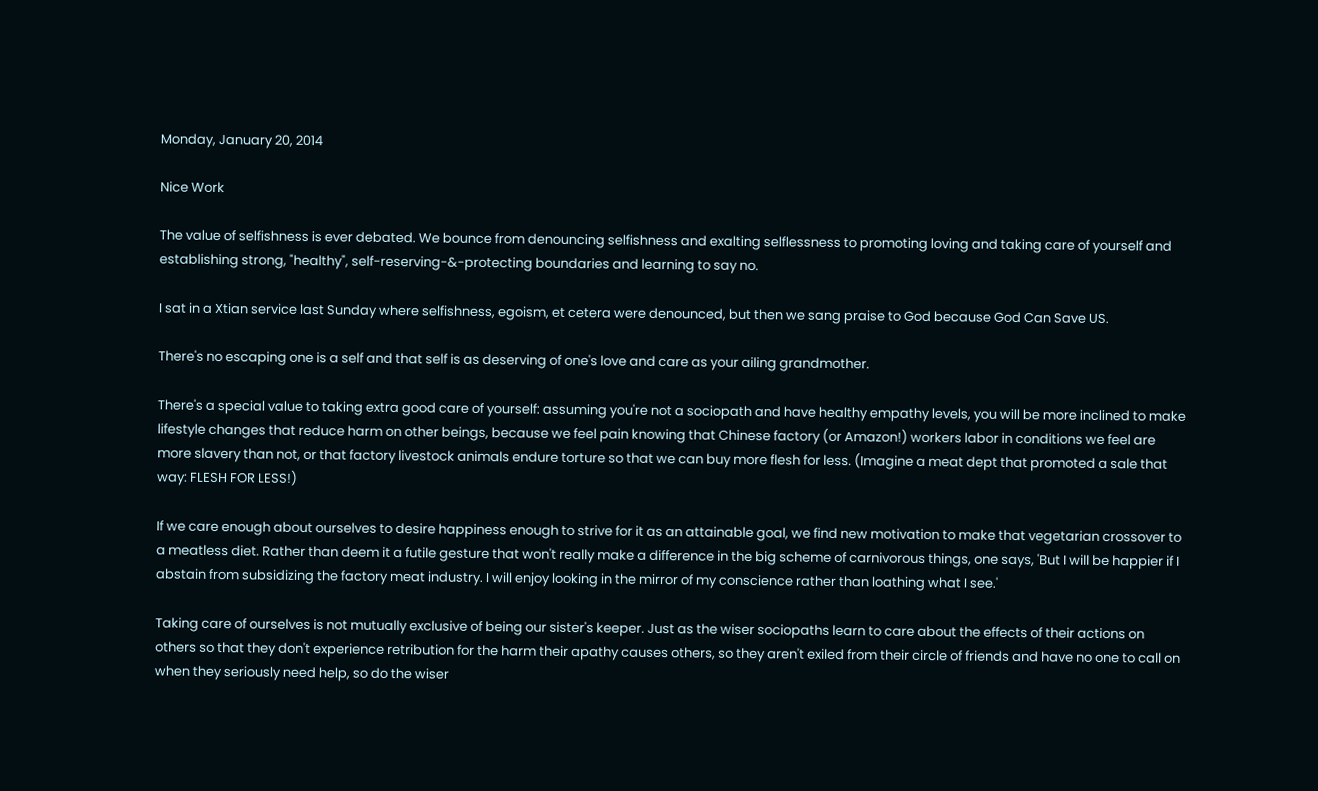Monday, January 20, 2014

Nice Work

The value of selfishness is ever debated. We bounce from denouncing selfishness and exalting selflessness to promoting loving and taking care of yourself and establishing strong, "healthy", self-reserving-&-protecting boundaries and learning to say no.

I sat in a Xtian service last Sunday where selfishness, egoism, et cetera were denounced, but then we sang praise to God because God Can Save US.

There's no escaping one is a self and that self is as deserving of one's love and care as your ailing grandmother.

There's a special value to taking extra good care of yourself: assuming you're not a sociopath and have healthy empathy levels, you will be more inclined to make lifestyle changes that reduce harm on other beings, because we feel pain knowing that Chinese factory (or Amazon!) workers labor in conditions we feel are more slavery than not, or that factory livestock animals endure torture so that we can buy more flesh for less. (Imagine a meat dept that promoted a sale that way: FLESH FOR LESS!)

If we care enough about ourselves to desire happiness enough to strive for it as an attainable goal, we find new motivation to make that vegetarian crossover to a meatless diet. Rather than deem it a futile gesture that won't really make a difference in the big scheme of carnivorous things, one says, 'But I will be happier if I abstain from subsidizing the factory meat industry. I will enjoy looking in the mirror of my conscience rather than loathing what I see.'

Taking care of ourselves is not mutually exclusive of being our sister's keeper. Just as the wiser sociopaths learn to care about the effects of their actions on others so that they don't experience retribution for the harm their apathy causes others, so they aren't exiled from their circle of friends and have no one to call on when they seriously need help, so do the wiser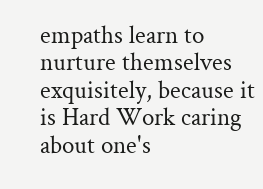empaths learn to nurture themselves exquisitely, because it is Hard Work caring about one's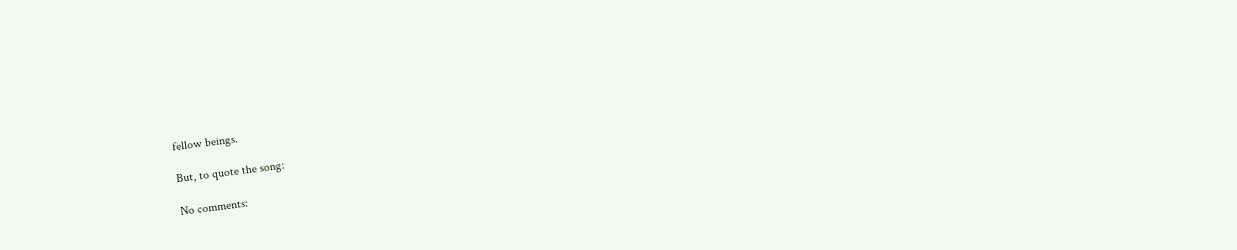fellow beings.

But, to quote the song:

No comments: